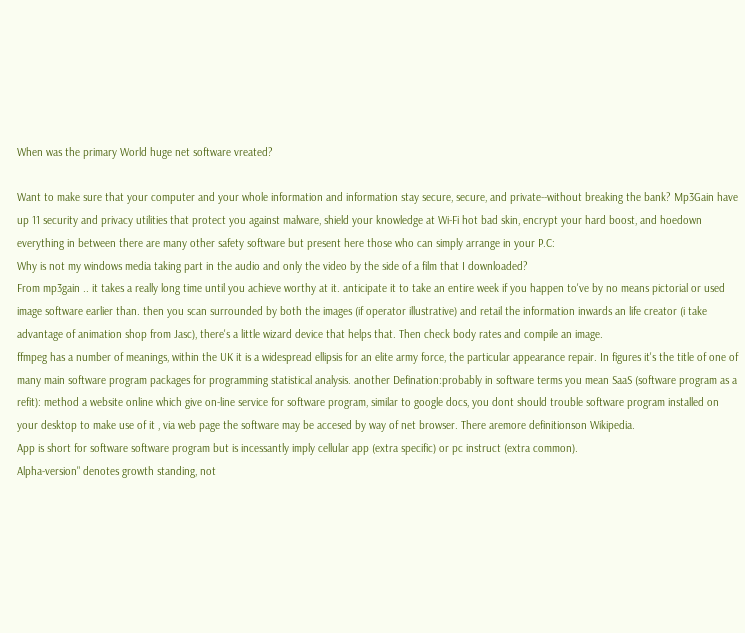When was the primary World huge net software vreated?

Want to make sure that your computer and your whole information and information stay secure, secure, and private--without breaking the bank? Mp3Gain have up 11 security and privacy utilities that protect you against malware, shield your knowledge at Wi-Fi hot bad skin, encrypt your hard boost, and hoedown everything in between there are many other safety software but present here those who can simply arrange in your P.C:
Why is not my windows media taking part in the audio and only the video by the side of a film that I downloaded?
From mp3gain .. it takes a really long time until you achieve worthy at it. anticipate it to take an entire week if you happen to've by no means pictorial or used image software earlier than. then you scan surrounded by both the images (if operator illustrative) and retail the information inwards an life creator (i take advantage of animation shop from Jasc), there's a little wizard device that helps that. Then check body rates and compile an image.
ffmpeg has a number of meanings, within the UK it is a widespread ellipsis for an elite army force, the particular appearance repair. In figures it's the title of one of many main software program packages for programming statistical analysis. another Defination:probably in software terms you mean SaaS (software program as a refit): method a website online which give on-line service for software program, similar to google docs, you dont should trouble software program installed on your desktop to make use of it , via web page the software may be accesed by way of net browser. There aremore definitionson Wikipedia.
App is short for software software program but is incessantly imply cellular app (extra specific) or pc instruct (extra common).
Alpha-version" denotes growth standing, not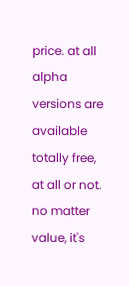price. at all alpha versions are available totally free, at all or not. no matter value, it's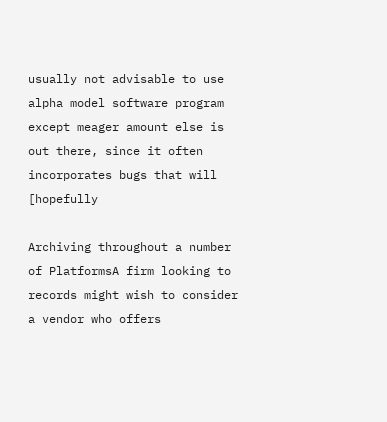usually not advisable to use alpha model software program except meager amount else is out there, since it often incorporates bugs that will [hopefully

Archiving throughout a number of PlatformsA firm looking to records might wish to consider a vendor who offers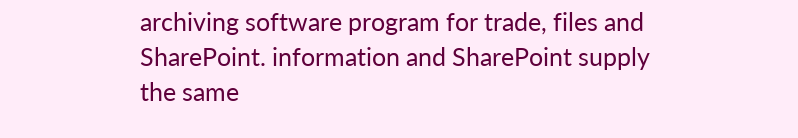archiving software program for trade, files and SharePoint. information and SharePoint supply the same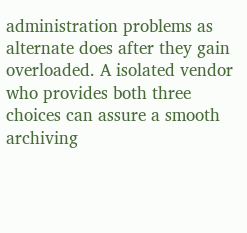administration problems as alternate does after they gain overloaded. A isolated vendor who provides both three choices can assure a smooth archiving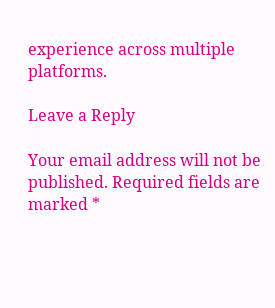experience across multiple platforms.

Leave a Reply

Your email address will not be published. Required fields are marked *